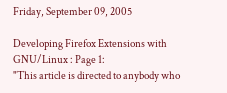Friday, September 09, 2005

Developing Firefox Extensions with GNU/Linux : Page 1:
"This article is directed to anybody who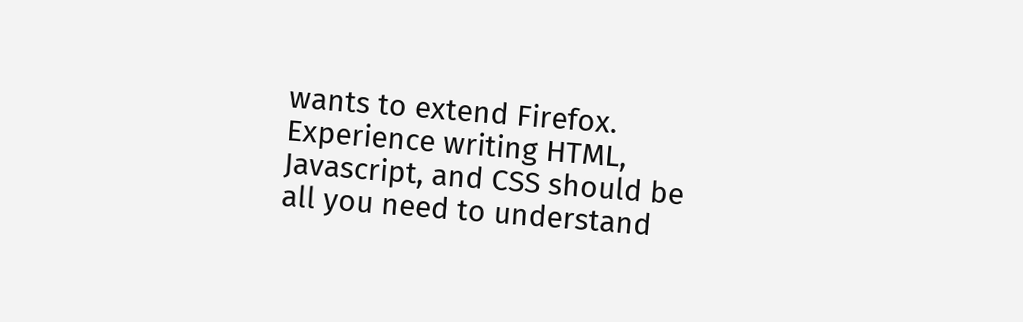wants to extend Firefox. Experience writing HTML, Javascript, and CSS should be all you need to understand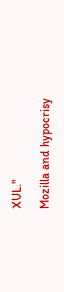XUL."

Mozilla and hypocrisy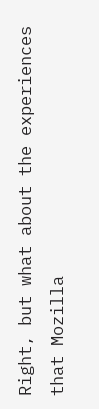Right, but what about the experiences that Mozilla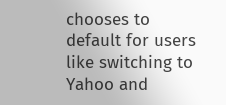chooses to default for users like switching to  Yahoo and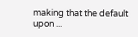making that the default upon ...